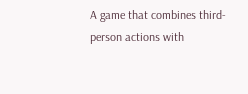A game that combines third-person actions with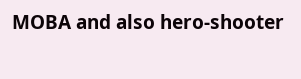MOBA and also hero-shooter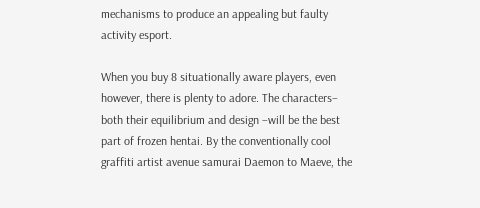mechanisms to produce an appealing but faulty activity esport.

When you buy 8 situationally aware players, even however, there is plenty to adore. The characters– both their equilibrium and design –will be the best part of frozen hentai. By the conventionally cool graffiti artist avenue samurai Daemon to Maeve, the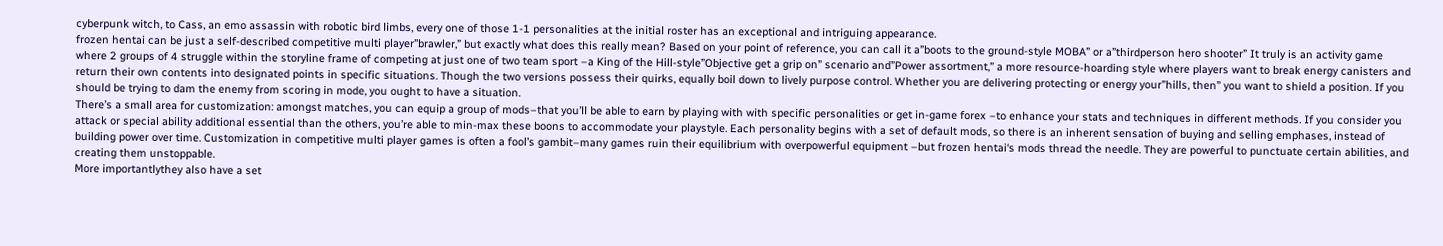cyberpunk witch, to Cass, an emo assassin with robotic bird limbs, every one of those 1-1 personalities at the initial roster has an exceptional and intriguing appearance.
frozen hentai can be just a self-described competitive multi player”brawler,” but exactly what does this really mean? Based on your point of reference, you can call it a”boots to the ground-style MOBA” or a”thirdperson hero shooter” It truly is an activity game where 2 groups of 4 struggle within the storyline frame of competing at just one of two team sport –a King of the Hill-style”Objective get a grip on” scenario and”Power assortment,” a more resource-hoarding style where players want to break energy canisters and return their own contents into designated points in specific situations. Though the two versions possess their quirks, equally boil down to lively purpose control. Whether you are delivering protecting or energy your”hills, then” you want to shield a position. If you should be trying to dam the enemy from scoring in mode, you ought to have a situation.
There’s a small area for customization: amongst matches, you can equip a group of mods–that you’ll be able to earn by playing with with specific personalities or get in-game forex –to enhance your stats and techniques in different methods. If you consider you attack or special ability additional essential than the others, you’re able to min-max these boons to accommodate your playstyle. Each personality begins with a set of default mods, so there is an inherent sensation of buying and selling emphases, instead of building power over time. Customization in competitive multi player games is often a fool’s gambit–many games ruin their equilibrium with overpowerful equipment –but frozen hentai‘s mods thread the needle. They are powerful to punctuate certain abilities, and creating them unstoppable.
More importantlythey also have a set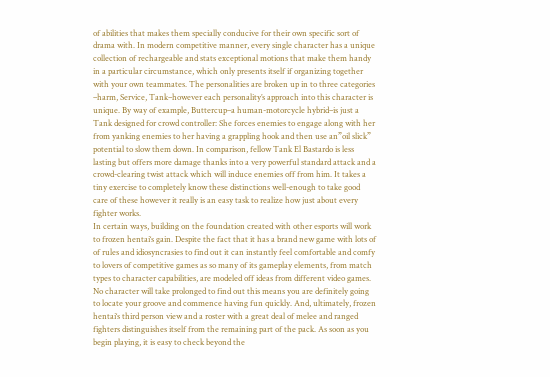of abilities that makes them specially conducive for their own specific sort of drama with. In modern competitive manner, every single character has a unique collection of rechargeable and stats exceptional motions that make them handy in a particular circumstance, which only presents itself if organizing together with your own teammates. The personalities are broken up in to three categories –harm, Service, Tank–however each personality’s approach into this character is unique. By way of example, Buttercup–a human-motorcycle hybrid–is just a Tank designed for crowd controller: She forces enemies to engage along with her from yanking enemies to her having a grappling hook and then use an”oil slick” potential to slow them down. In comparison, fellow Tank El Bastardo is less lasting but offers more damage thanks into a very powerful standard attack and a crowd-clearing twist attack which will induce enemies off from him. It takes a tiny exercise to completely know these distinctions well-enough to take good care of these however it really is an easy task to realize how just about every fighter works.
In certain ways, building on the foundation created with other esports will work to frozen hentai‘s gain. Despite the fact that it has a brand new game with lots of of rules and idiosyncrasies to find out it can instantly feel comfortable and comfy to lovers of competitive games as so many of its gameplay elements, from match types to character capabilities, are modeled off ideas from different video games. No character will take prolonged to find out this means you are definitely going to locate your groove and commence having fun quickly. And, ultimately, frozen hentai‘s third person view and a roster with a great deal of melee and ranged fighters distinguishes itself from the remaining part of the pack. As soon as you begin playing, it is easy to check beyond the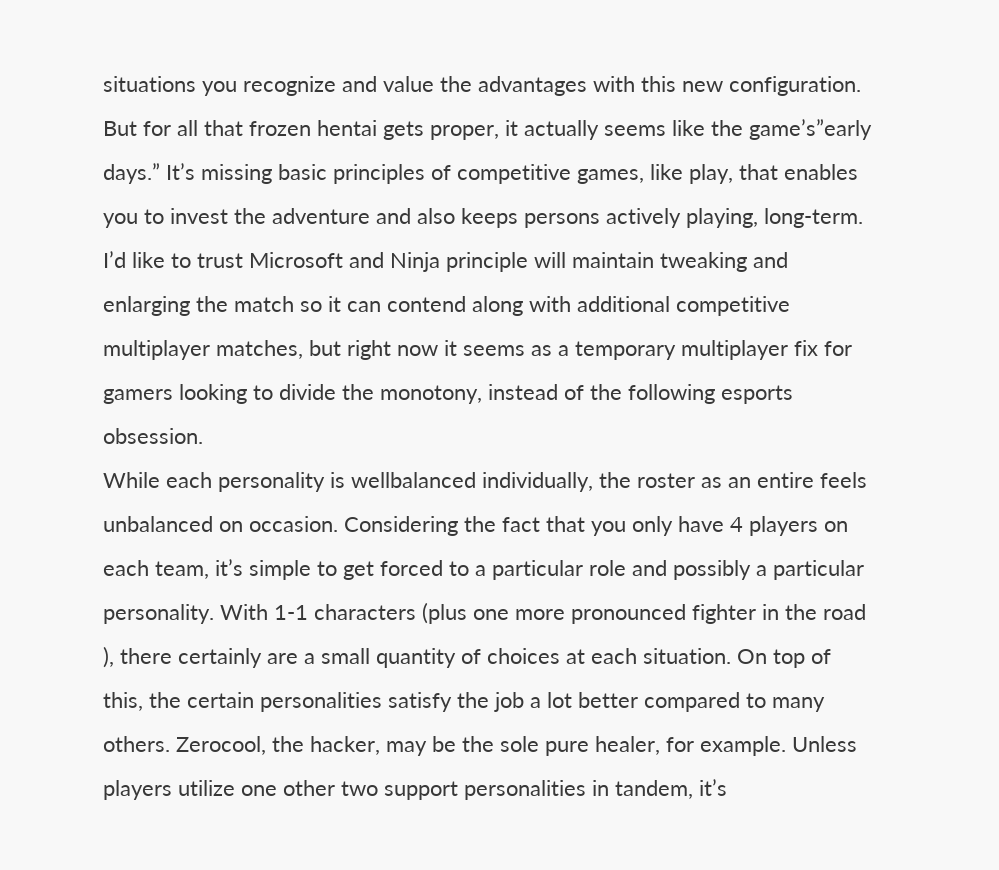situations you recognize and value the advantages with this new configuration.
But for all that frozen hentai gets proper, it actually seems like the game’s”early days.” It’s missing basic principles of competitive games, like play, that enables you to invest the adventure and also keeps persons actively playing, long-term. I’d like to trust Microsoft and Ninja principle will maintain tweaking and enlarging the match so it can contend along with additional competitive multiplayer matches, but right now it seems as a temporary multiplayer fix for gamers looking to divide the monotony, instead of the following esports obsession.
While each personality is wellbalanced individually, the roster as an entire feels unbalanced on occasion. Considering the fact that you only have 4 players on each team, it’s simple to get forced to a particular role and possibly a particular personality. With 1-1 characters (plus one more pronounced fighter in the road ), there certainly are a small quantity of choices at each situation. On top of this, the certain personalities satisfy the job a lot better compared to many others. Zerocool, the hacker, may be the sole pure healer, for example. Unless players utilize one other two support personalities in tandem, it’s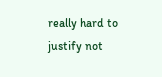really hard to justify not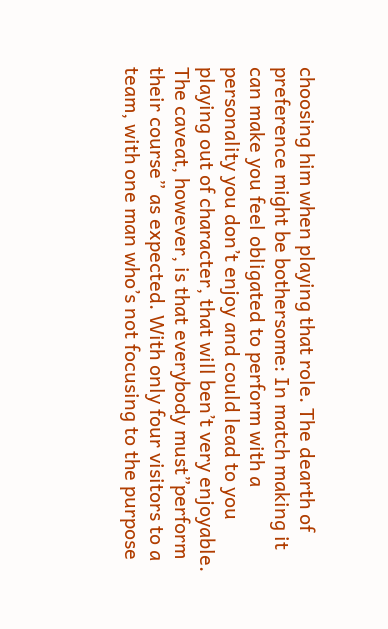choosing him when playing that role. The dearth of preference might be bothersome: In match making it can make you feel obligated to perform with a personality you don’t enjoy and could lead to you playing out of character, that will ben’t very enjoyable.
The caveat, however, is that everybody must”perform their course” as expected. With only four visitors to a team, with one man who’s not focusing to the purpose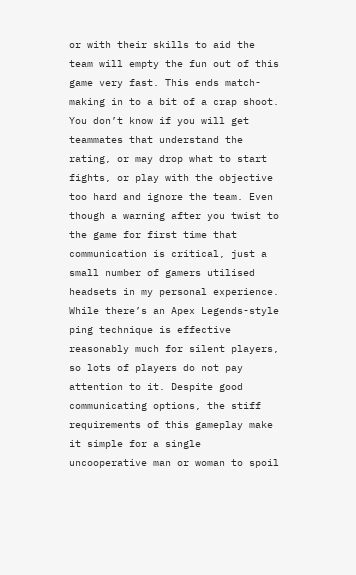or with their skills to aid the team will empty the fun out of this game very fast. This ends match-making in to a bit of a crap shoot. You don’t know if you will get teammates that understand the rating, or may drop what to start fights, or play with the objective too hard and ignore the team. Even though a warning after you twist to the game for first time that communication is critical, just a small number of gamers utilised headsets in my personal experience. While there’s an Apex Legends-style ping technique is effective reasonably much for silent players, so lots of players do not pay attention to it. Despite good communicating options, the stiff requirements of this gameplay make it simple for a single uncooperative man or woman to spoil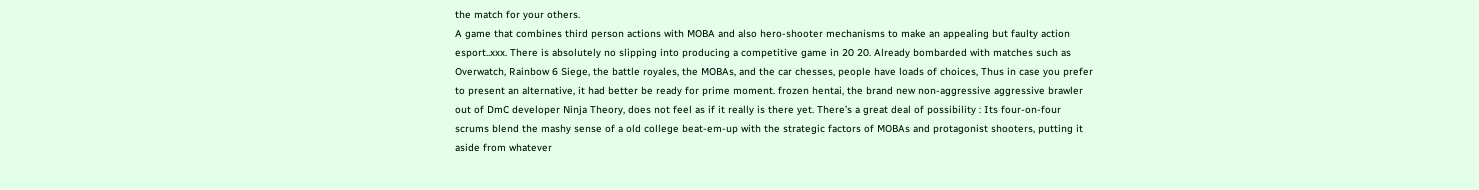the match for your others.
A game that combines third person actions with MOBA and also hero-shooter mechanisms to make an appealing but faulty action esport..xxx. There is absolutely no slipping into producing a competitive game in 20 20. Already bombarded with matches such as Overwatch, Rainbow 6 Siege, the battle royales, the MOBAs, and the car chesses, people have loads of choices, Thus in case you prefer to present an alternative, it had better be ready for prime moment. frozen hentai, the brand new non-aggressive aggressive brawler out of DmC developer Ninja Theory, does not feel as if it really is there yet. There’s a great deal of possibility : Its four-on-four scrums blend the mashy sense of a old college beat-em-up with the strategic factors of MOBAs and protagonist shooters, putting it aside from whatever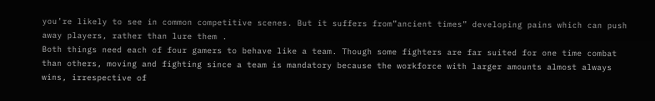you’re likely to see in common competitive scenes. But it suffers from”ancient times” developing pains which can push away players, rather than lure them .
Both things need each of four gamers to behave like a team. Though some fighters are far suited for one time combat than others, moving and fighting since a team is mandatory because the workforce with larger amounts almost always wins, irrespective of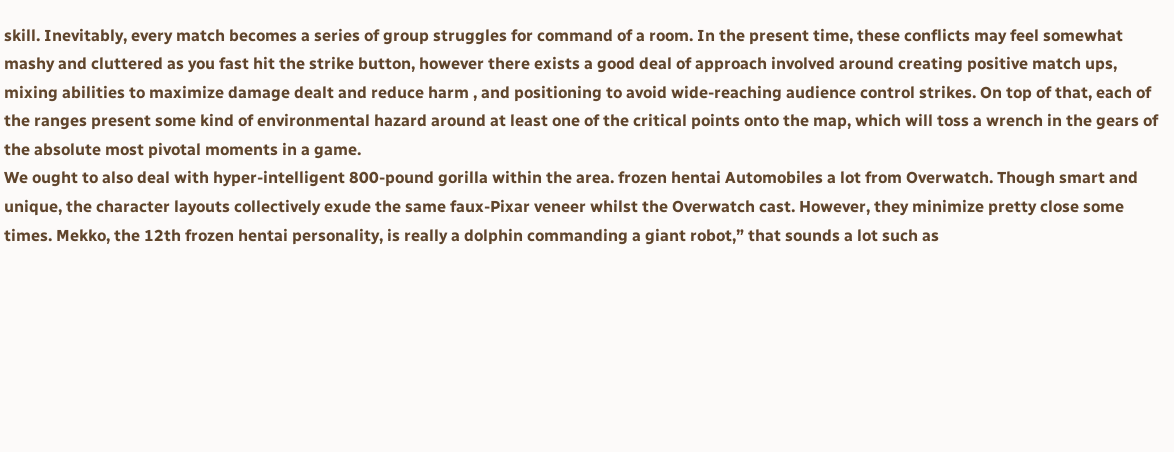skill. Inevitably, every match becomes a series of group struggles for command of a room. In the present time, these conflicts may feel somewhat mashy and cluttered as you fast hit the strike button, however there exists a good deal of approach involved around creating positive match ups, mixing abilities to maximize damage dealt and reduce harm , and positioning to avoid wide-reaching audience control strikes. On top of that, each of the ranges present some kind of environmental hazard around at least one of the critical points onto the map, which will toss a wrench in the gears of the absolute most pivotal moments in a game.
We ought to also deal with hyper-intelligent 800-pound gorilla within the area. frozen hentai Automobiles a lot from Overwatch. Though smart and unique, the character layouts collectively exude the same faux-Pixar veneer whilst the Overwatch cast. However, they minimize pretty close some times. Mekko, the 12th frozen hentai personality, is really a dolphin commanding a giant robot,” that sounds a lot such as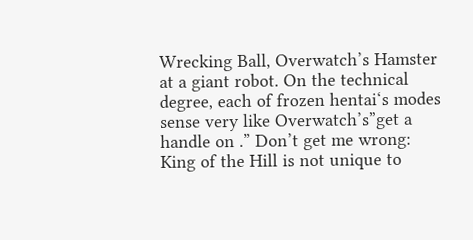Wrecking Ball, Overwatch’s Hamster at a giant robot. On the technical degree, each of frozen hentai‘s modes sense very like Overwatch’s”get a handle on .” Don’t get me wrong: King of the Hill is not unique to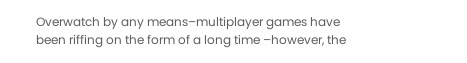Overwatch by any means–multiplayer games have been riffing on the form of a long time –however, the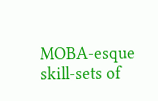MOBA-esque skill-sets of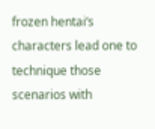frozen hentai‘s characters lead one to technique those scenarios with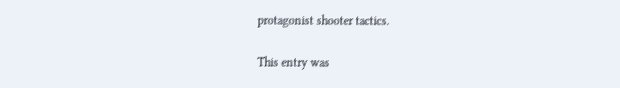protagonist shooter tactics.

This entry was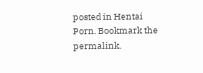posted in Hentai Porn. Bookmark the permalink.